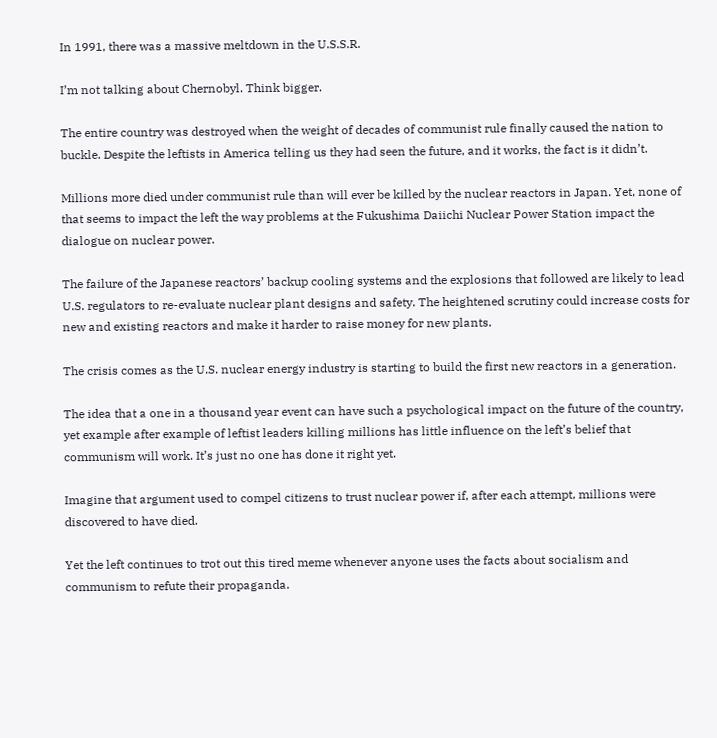In 1991, there was a massive meltdown in the U.S.S.R.

I’m not talking about Chernobyl. Think bigger.

The entire country was destroyed when the weight of decades of communist rule finally caused the nation to buckle. Despite the leftists in America telling us they had seen the future, and it works, the fact is it didn’t.

Millions more died under communist rule than will ever be killed by the nuclear reactors in Japan. Yet, none of that seems to impact the left the way problems at the Fukushima Daiichi Nuclear Power Station impact the dialogue on nuclear power.

The failure of the Japanese reactors’ backup cooling systems and the explosions that followed are likely to lead U.S. regulators to re-evaluate nuclear plant designs and safety. The heightened scrutiny could increase costs for new and existing reactors and make it harder to raise money for new plants.

The crisis comes as the U.S. nuclear energy industry is starting to build the first new reactors in a generation.

The idea that a one in a thousand year event can have such a psychological impact on the future of the country, yet example after example of leftist leaders killing millions has little influence on the left’s belief that communism will work. It’s just no one has done it right yet.

Imagine that argument used to compel citizens to trust nuclear power if, after each attempt, millions were discovered to have died.

Yet the left continues to trot out this tired meme whenever anyone uses the facts about socialism and communism to refute their propaganda.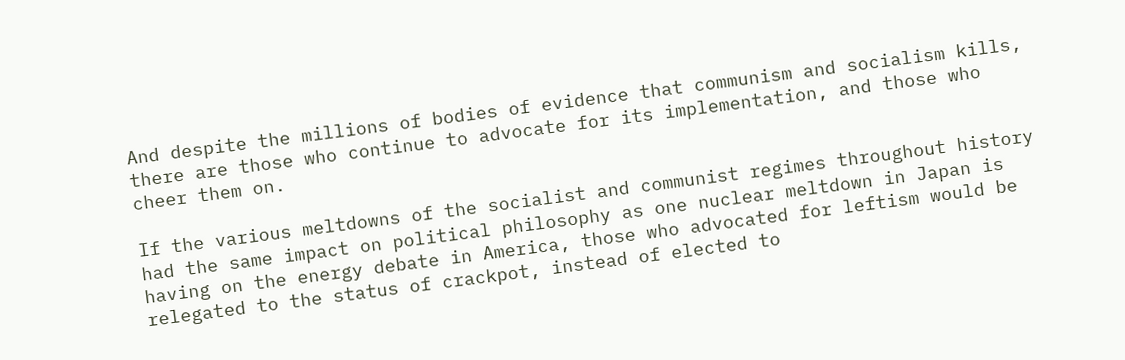And despite the millions of bodies of evidence that communism and socialism kills, there are those who continue to advocate for its implementation, and those who cheer them on.

If the various meltdowns of the socialist and communist regimes throughout history had the same impact on political philosophy as one nuclear meltdown in Japan is having on the energy debate in America, those who advocated for leftism would be relegated to the status of crackpot, instead of elected to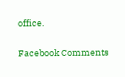office.

Facebook Comments